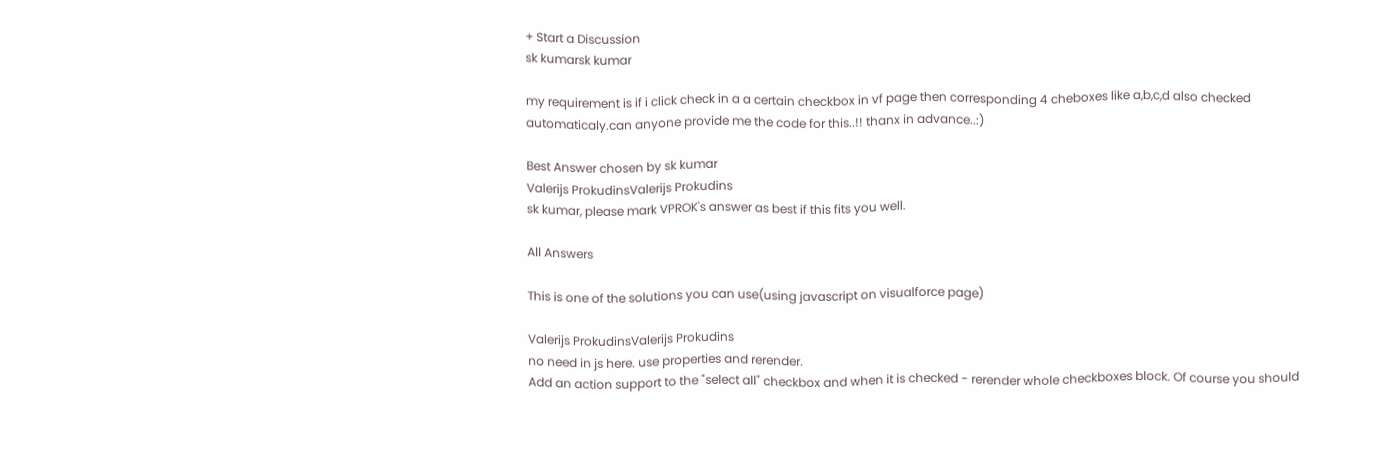+ Start a Discussion
sk kumarsk kumar

my requirement is if i click check in a a certain checkbox in vf page then corresponding 4 cheboxes like a,b,c,d also checked automaticaly.can anyone provide me the code for this..!! thanx in advance..:)

Best Answer chosen by sk kumar
Valerijs ProkudinsValerijs Prokudins
sk kumar, please mark VPROK's answer as best if this fits you well.

All Answers

This is one of the solutions you can use(using javascript on visualforce page)

Valerijs ProkudinsValerijs Prokudins
no need in js here. use properties and rerender.
Add an action support to the "select all" checkbox and when it is checked - rerender whole checkboxes block. Of course you should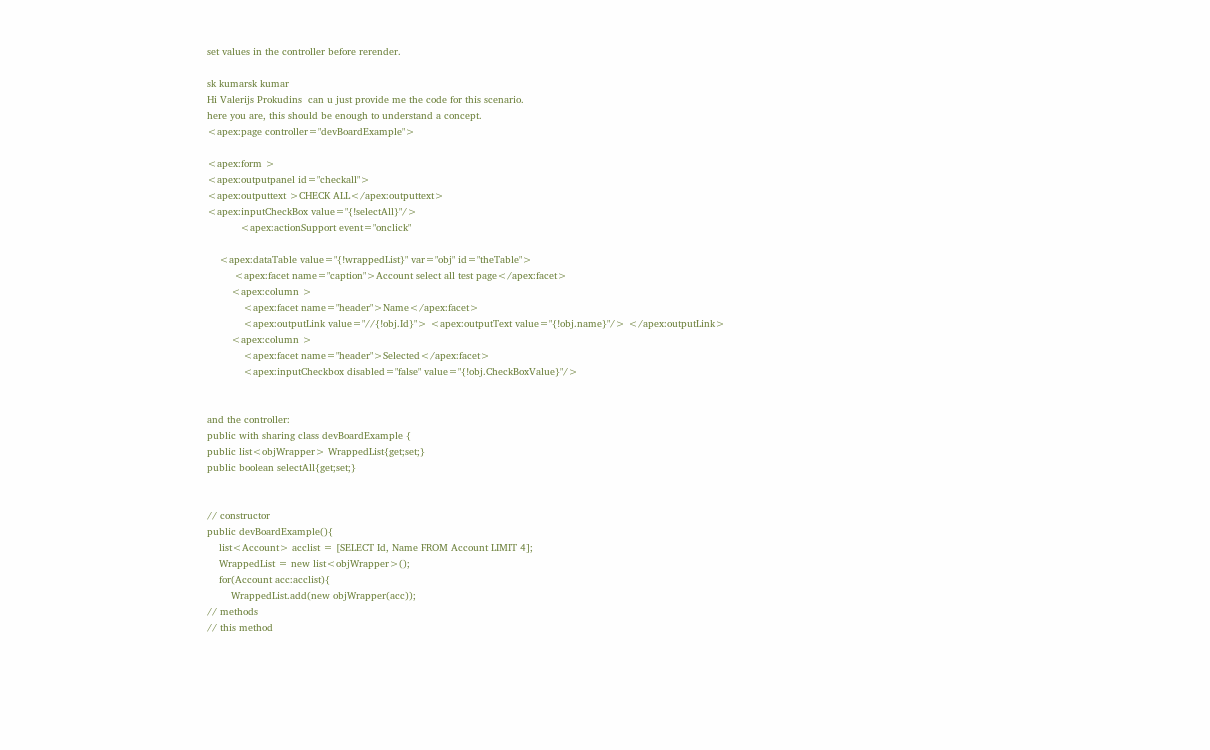set values in the controller before rerender.

sk kumarsk kumar
Hi Valerijs Prokudins  can u just provide me the code for this scenario.
here you are, this should be enough to understand a concept.
<apex:page controller="devBoardExample">

<apex:form >
<apex:outputpanel id="checkall">
<apex:outputtext >CHECK ALL</apex:outputtext>
<apex:inputCheckBox value="{!selectAll}"/>
           <apex:actionSupport event="onclick"

    <apex:dataTable value="{!wrappedList}" var="obj" id="theTable">
         <apex:facet name="caption">Account select all test page</apex:facet>
        <apex:column >
            <apex:facet name="header">Name</apex:facet>
            <apex:outputLink value="//{!obj.Id}"> <apex:outputText value="{!obj.name}"/> </apex:outputLink>
        <apex:column >
            <apex:facet name="header">Selected</apex:facet>
            <apex:inputCheckbox disabled="false" value="{!obj.CheckBoxValue}"/>


and the controller:
public with sharing class devBoardExample {
public list<objWrapper> WrappedList{get;set;}
public boolean selectAll{get;set;}


// constructor
public devBoardExample(){
    list<Account> acclist = [SELECT Id, Name FROM Account LIMIT 4];
    WrappedList = new list<objWrapper>();
    for(Account acc:acclist){
        WrappedList.add(new objWrapper(acc));
// methods
// this method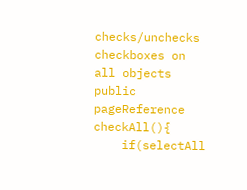checks/unchecks checkboxes on all objects
public pageReference checkAll(){
    if(selectAll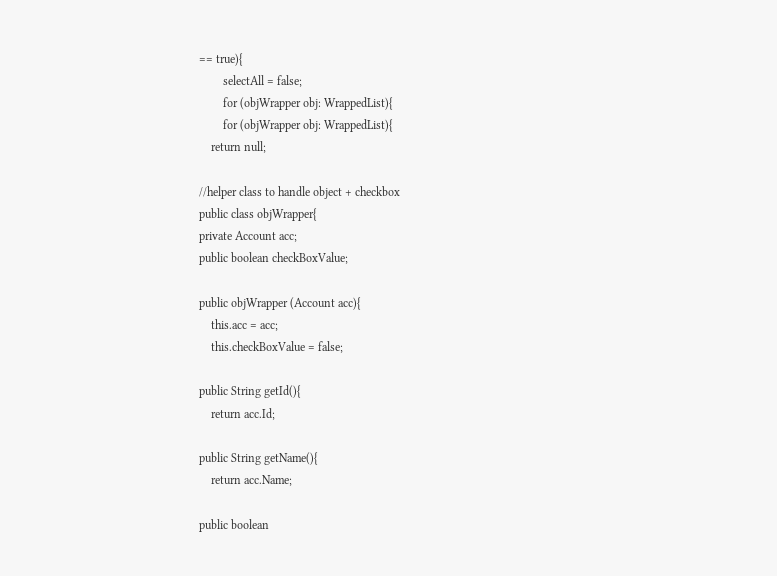== true){
        selectAll = false;
        for (objWrapper obj: WrappedList){
        for (objWrapper obj: WrappedList){
    return null;

//helper class to handle object + checkbox
public class objWrapper{
private Account acc;
public boolean checkBoxValue;

public objWrapper (Account acc){
    this.acc = acc;
    this.checkBoxValue = false;

public String getId(){
    return acc.Id;

public String getName(){
    return acc.Name;

public boolean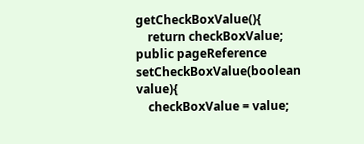getCheckBoxValue(){
    return checkBoxValue;
public pageReference setCheckBoxValue(boolean value){
    checkBoxValue = value;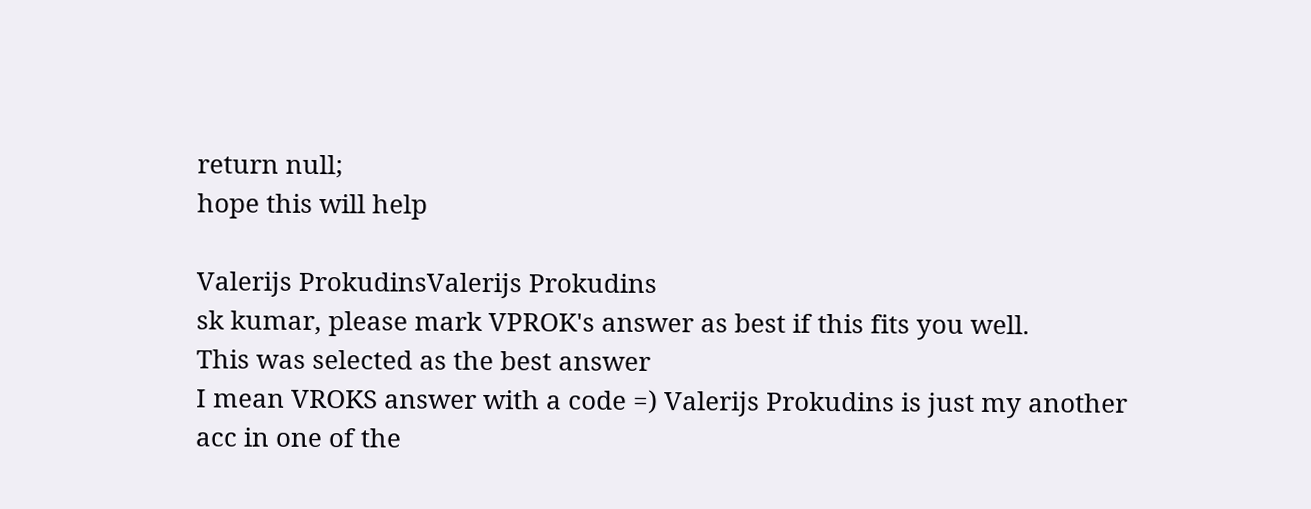return null;
hope this will help

Valerijs ProkudinsValerijs Prokudins
sk kumar, please mark VPROK's answer as best if this fits you well.
This was selected as the best answer
I mean VROKS answer with a code =) Valerijs Prokudins is just my another acc in one of the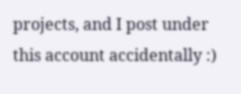projects, and I post under this account accidentally :)